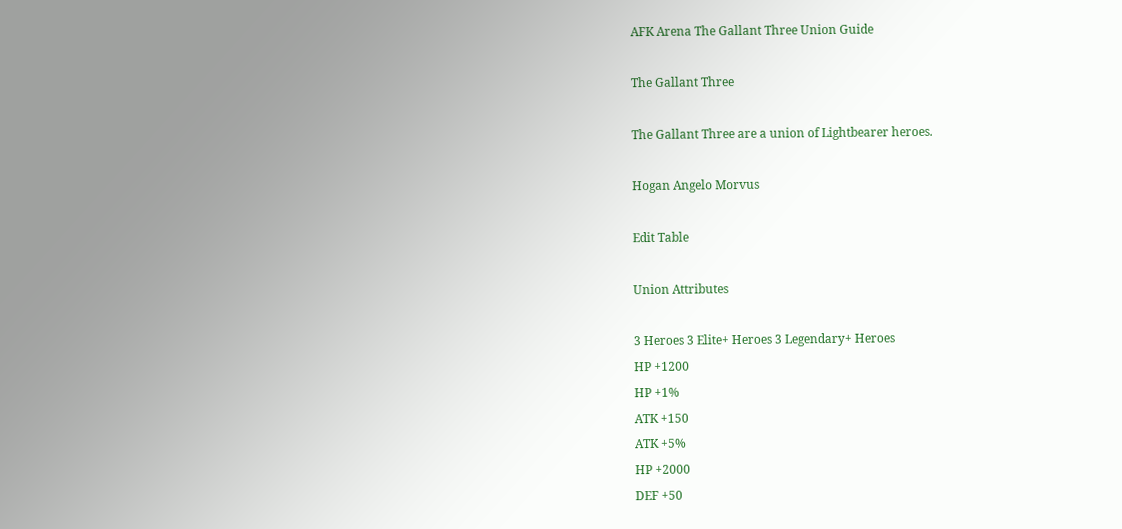AFK Arena The Gallant Three Union Guide

The Gallant Three

The Gallant Three are a union of Lightbearer heroes.

Hogan Angelo Morvus

Edit Table

Union Attributes

3 Heroes 3 Elite+ Heroes 3 Legendary+ Heroes
HP +1200
HP +1%
ATK +150
ATK +5%
HP +2000
DEF +50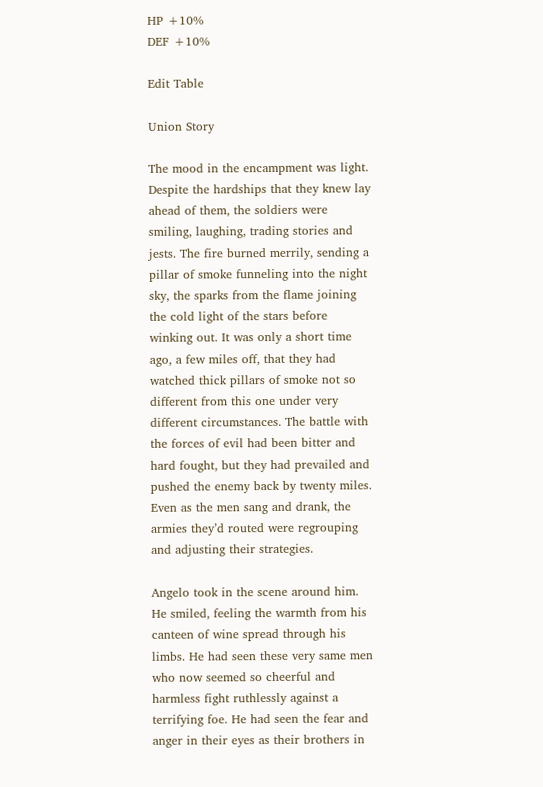HP +10%
DEF +10%

Edit Table

Union Story

The mood in the encampment was light. Despite the hardships that they knew lay ahead of them, the soldiers were smiling, laughing, trading stories and jests. The fire burned merrily, sending a pillar of smoke funneling into the night sky, the sparks from the flame joining the cold light of the stars before winking out. It was only a short time ago, a few miles off, that they had watched thick pillars of smoke not so different from this one under very different circumstances. The battle with the forces of evil had been bitter and hard fought, but they had prevailed and pushed the enemy back by twenty miles. Even as the men sang and drank, the armies they’d routed were regrouping and adjusting their strategies.

Angelo took in the scene around him. He smiled, feeling the warmth from his canteen of wine spread through his limbs. He had seen these very same men who now seemed so cheerful and harmless fight ruthlessly against a terrifying foe. He had seen the fear and anger in their eyes as their brothers in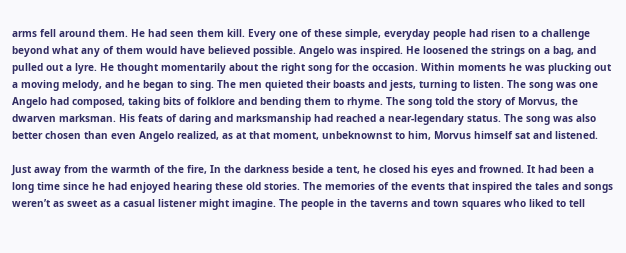arms fell around them. He had seen them kill. Every one of these simple, everyday people had risen to a challenge beyond what any of them would have believed possible. Angelo was inspired. He loosened the strings on a bag, and pulled out a lyre. He thought momentarily about the right song for the occasion. Within moments he was plucking out a moving melody, and he began to sing. The men quieted their boasts and jests, turning to listen. The song was one Angelo had composed, taking bits of folklore and bending them to rhyme. The song told the story of Morvus, the dwarven marksman. His feats of daring and marksmanship had reached a near-legendary status. The song was also better chosen than even Angelo realized, as at that moment, unbeknownst to him, Morvus himself sat and listened.

Just away from the warmth of the fire, In the darkness beside a tent, he closed his eyes and frowned. It had been a long time since he had enjoyed hearing these old stories. The memories of the events that inspired the tales and songs weren’t as sweet as a casual listener might imagine. The people in the taverns and town squares who liked to tell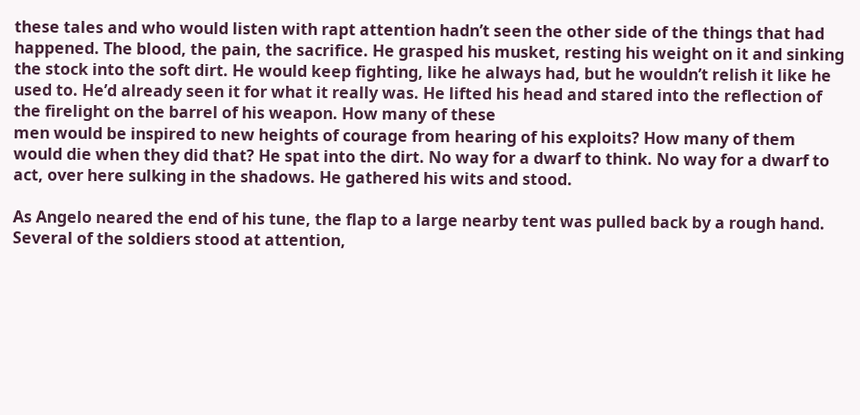these tales and who would listen with rapt attention hadn’t seen the other side of the things that had happened. The blood, the pain, the sacrifice. He grasped his musket, resting his weight on it and sinking the stock into the soft dirt. He would keep fighting, like he always had, but he wouldn’t relish it like he used to. He’d already seen it for what it really was. He lifted his head and stared into the reflection of the firelight on the barrel of his weapon. How many of these
men would be inspired to new heights of courage from hearing of his exploits? How many of them would die when they did that? He spat into the dirt. No way for a dwarf to think. No way for a dwarf to act, over here sulking in the shadows. He gathered his wits and stood.

As Angelo neared the end of his tune, the flap to a large nearby tent was pulled back by a rough hand. Several of the soldiers stood at attention,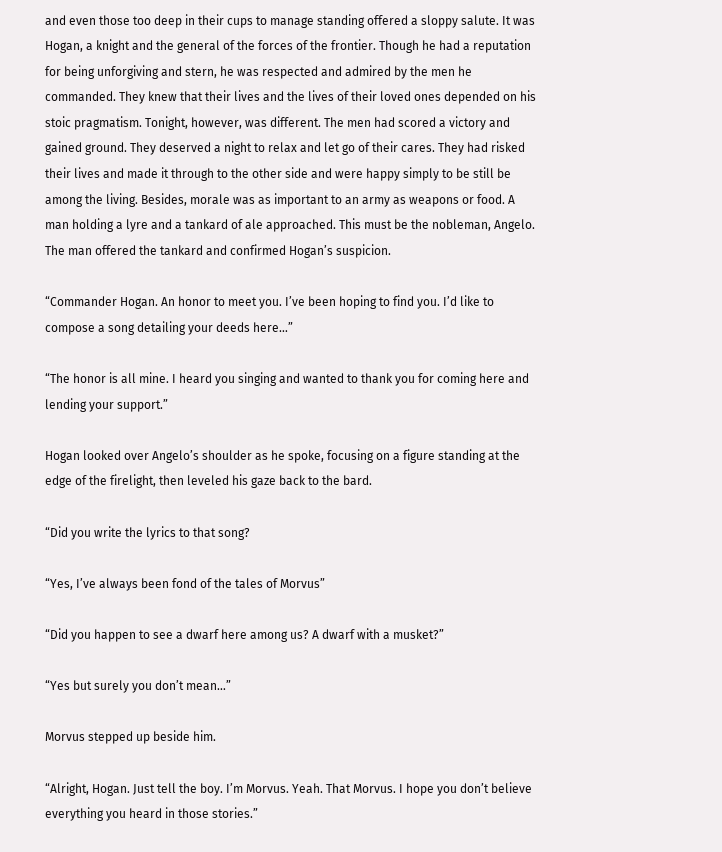and even those too deep in their cups to manage standing offered a sloppy salute. It was Hogan, a knight and the general of the forces of the frontier. Though he had a reputation for being unforgiving and stern, he was respected and admired by the men he commanded. They knew that their lives and the lives of their loved ones depended on his stoic pragmatism. Tonight, however, was different. The men had scored a victory and gained ground. They deserved a night to relax and let go of their cares. They had risked their lives and made it through to the other side and were happy simply to be still be among the living. Besides, morale was as important to an army as weapons or food. A man holding a lyre and a tankard of ale approached. This must be the nobleman, Angelo. The man offered the tankard and confirmed Hogan’s suspicion.

“Commander Hogan. An honor to meet you. I’ve been hoping to find you. I’d like to compose a song detailing your deeds here…”

“The honor is all mine. I heard you singing and wanted to thank you for coming here and lending your support.”

Hogan looked over Angelo’s shoulder as he spoke, focusing on a figure standing at the edge of the firelight, then leveled his gaze back to the bard.

“Did you write the lyrics to that song?

“Yes, I’ve always been fond of the tales of Morvus”

“Did you happen to see a dwarf here among us? A dwarf with a musket?”

“Yes but surely you don’t mean…”

Morvus stepped up beside him.

“Alright, Hogan. Just tell the boy. I’m Morvus. Yeah. That Morvus. I hope you don’t believe everything you heard in those stories.”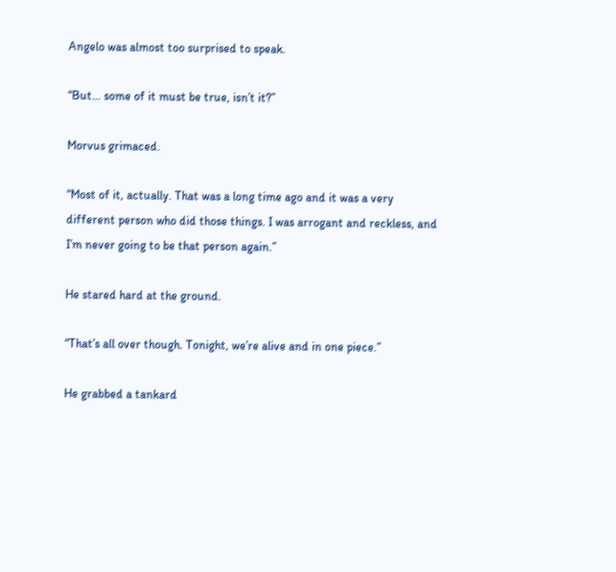Angelo was almost too surprised to speak.

“But… some of it must be true, isn’t it?”

Morvus grimaced.

“Most of it, actually. That was a long time ago and it was a very different person who did those things. I was arrogant and reckless, and I’m never going to be that person again.”

He stared hard at the ground.

“That’s all over though. Tonight, we’re alive and in one piece.”

He grabbed a tankard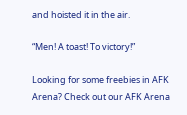and hoisted it in the air.

“Men! A toast! To victory!”

Looking for some freebies in AFK Arena? Check out our AFK Arena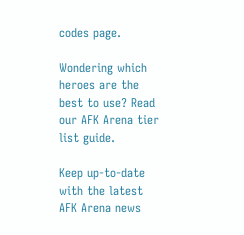codes page.

Wondering which heroes are the best to use? Read our AFK Arena tier list guide.

Keep up-to-date with the latest AFK Arena news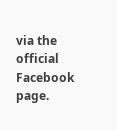via the official Facebook page.